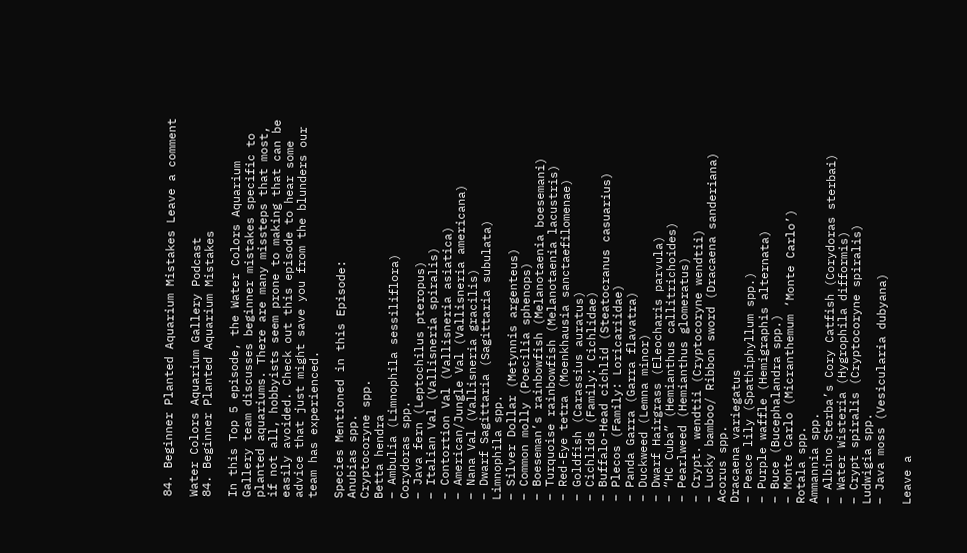84. Beginner Planted Aquarium Mistakes Leave a comment

Water Colors Aquarium Gallery Podcast
84. Beginner Planted Aquarium Mistakes

In this Top 5 episode, the Water Colors Aquarium Gallery team discusses beginner mistakes specific to planted aquariums. There are many missteps that most, if not all, hobbyists seem prone to making that can be easily avoided. Check out this episode to hear some advice that just might save you from the blunders our team has experienced.

Species Mentioned in this Episode:
Anubias spp.
Cryptocoryne spp.
Betta hendra
– Ambulia (Limnophila sessiliflora)
Corydoras spp.
– Java fern (Leptochilus pteropus)
– Italian Val (Vallisneria spiralis)
– Contortion Val (Vallisneria asiatica)
– American/Jungle Val (Vallisneria americana)
– Nana Val (Vallisneria gracilis)
– Dwarf Sagittaria (Sagittaria subulata)
Limnophila spp.
– Silver Dollar (Metynnis argenteus)
– Common molly (Poecilia sphenops)
– Boeseman’s rainbowfish (Melanotaenia boesemani)
– Turquoise rainbowfish (Melanotaenia lacustris)
– Red-Eye tetra (Moenkhausia sanctaefilomenae)
– Goldfish (Carassius auratus)
– Cichlids (Family: Cichlidae)
– Buffalo-Head cichlid (Steatocranus casuarius)
– Plecos (Family: Loricariidae)
– Panda Garra (Garra flavatra)
– Duckweed (Lemna minor)
– Dwarf Hairgrass (Eleocharis parvula)
– “HC Cuba” (Hemianthus callitrichoides)
– Pearlweed (Hemianthus glomeratus)
– Crypt. wendtii (Cryptocoryne wendtii)
– Lucky bamboo/ Ribbon sword (Dracaena sanderiana)
Acorus spp.
Dracaena variegatus
– Peace lily (Spathiphyllum spp.)
– Purple waffle (Hemigraphis alternata)
– Buce (Bucephalandra spp.)
– Monte Carlo (Micranthemum ‘Monte Carlo’)
Rotala spp.
Ammannia spp.
– Albino Sterba’s Cory Catfish (Corydoras sterbai)
– Water Wisteria (Hygrophila difformis)
– Crypt spiralis (Cryptocoryne spiralis)
Ludwigia spp.
– Java moss (Vesicularia dubyana)

Leave a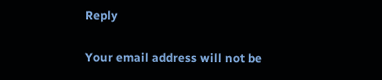Reply

Your email address will not be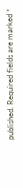published. Required fields are marked *